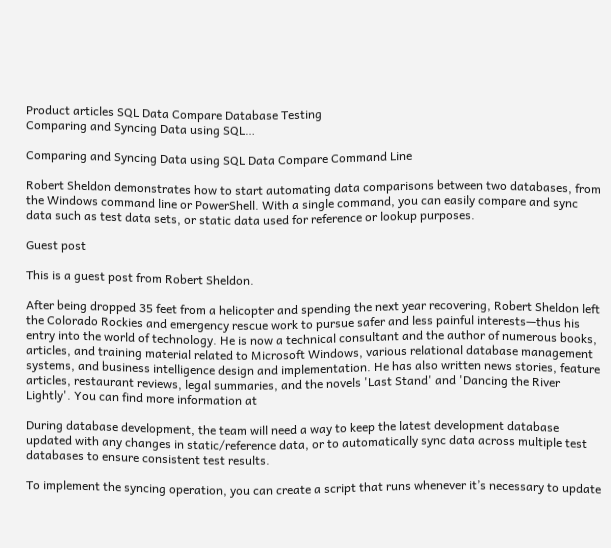Product articles SQL Data Compare Database Testing
Comparing and Syncing Data using SQL…

Comparing and Syncing Data using SQL Data Compare Command Line

Robert Sheldon demonstrates how to start automating data comparisons between two databases, from the Windows command line or PowerShell. With a single command, you can easily compare and sync data such as test data sets, or static data used for reference or lookup purposes.

Guest post

This is a guest post from Robert Sheldon.

After being dropped 35 feet from a helicopter and spending the next year recovering, Robert Sheldon left the Colorado Rockies and emergency rescue work to pursue safer and less painful interests—thus his entry into the world of technology. He is now a technical consultant and the author of numerous books, articles, and training material related to Microsoft Windows, various relational database management systems, and business intelligence design and implementation. He has also written news stories, feature articles, restaurant reviews, legal summaries, and the novels 'Last Stand' and 'Dancing the River Lightly'. You can find more information at

During database development, the team will need a way to keep the latest development database updated with any changes in static/reference data, or to automatically sync data across multiple test databases to ensure consistent test results.

To implement the syncing operation, you can create a script that runs whenever it’s necessary to update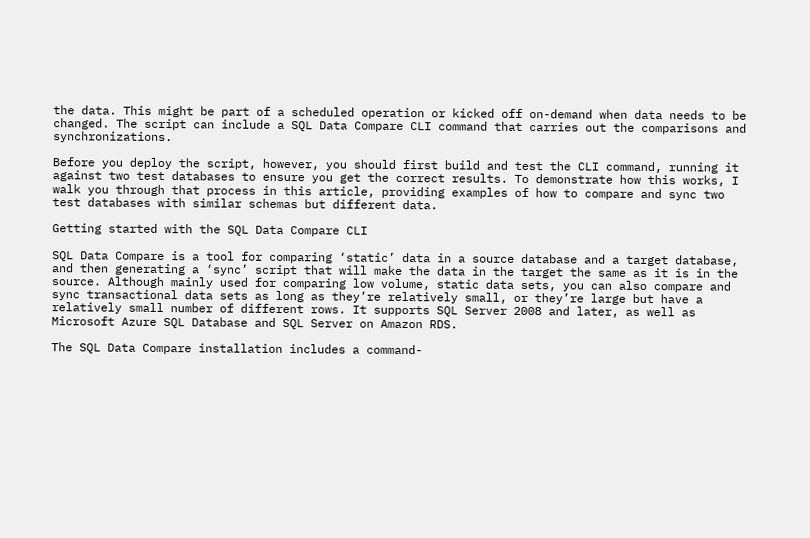the data. This might be part of a scheduled operation or kicked off on-demand when data needs to be changed. The script can include a SQL Data Compare CLI command that carries out the comparisons and synchronizations.

Before you deploy the script, however, you should first build and test the CLI command, running it against two test databases to ensure you get the correct results. To demonstrate how this works, I walk you through that process in this article, providing examples of how to compare and sync two test databases with similar schemas but different data.

Getting started with the SQL Data Compare CLI

SQL Data Compare is a tool for comparing ‘static’ data in a source database and a target database, and then generating a ‘sync’ script that will make the data in the target the same as it is in the source. Although mainly used for comparing low volume, static data sets, you can also compare and sync transactional data sets as long as they’re relatively small, or they’re large but have a relatively small number of different rows. It supports SQL Server 2008 and later, as well as Microsoft Azure SQL Database and SQL Server on Amazon RDS.

The SQL Data Compare installation includes a command-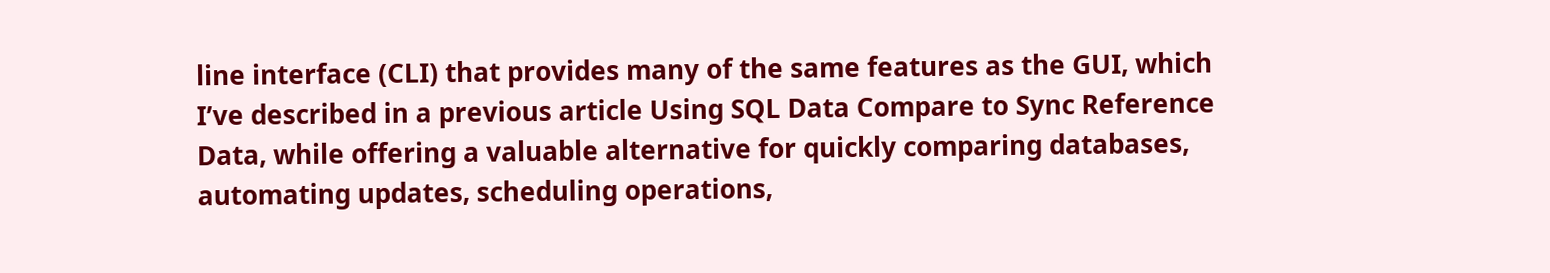line interface (CLI) that provides many of the same features as the GUI, which I’ve described in a previous article Using SQL Data Compare to Sync Reference Data, while offering a valuable alternative for quickly comparing databases, automating updates, scheduling operations,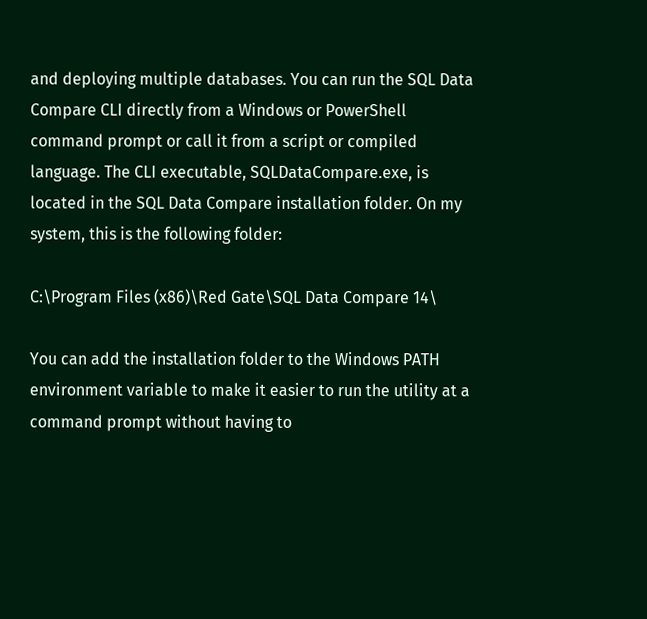and deploying multiple databases. You can run the SQL Data Compare CLI directly from a Windows or PowerShell command prompt or call it from a script or compiled language. The CLI executable, SQLDataCompare.exe, is located in the SQL Data Compare installation folder. On my system, this is the following folder:

C:\Program Files (x86)\Red Gate\SQL Data Compare 14\

You can add the installation folder to the Windows PATH environment variable to make it easier to run the utility at a command prompt without having to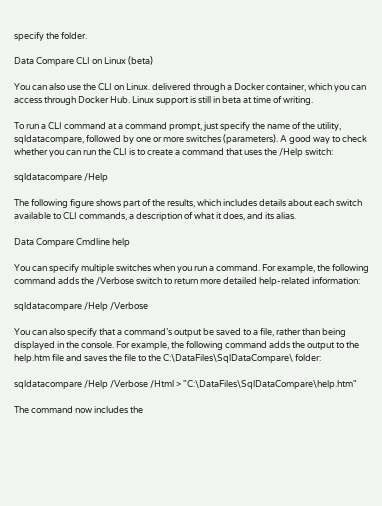specify the folder.

Data Compare CLI on Linux (beta)

You can also use the CLI on Linux. delivered through a Docker container, which you can access through Docker Hub. Linux support is still in beta at time of writing.

To run a CLI command at a command prompt, just specify the name of the utility, sqldatacompare, followed by one or more switches (parameters). A good way to check whether you can run the CLI is to create a command that uses the /Help switch:

sqldatacompare /Help

The following figure shows part of the results, which includes details about each switch available to CLI commands, a description of what it does, and its alias.

Data Compare Cmdline help

You can specify multiple switches when you run a command. For example, the following command adds the /Verbose switch to return more detailed help-related information:

sqldatacompare /Help /Verbose

You can also specify that a command’s output be saved to a file, rather than being displayed in the console. For example, the following command adds the output to the help.htm file and saves the file to the C:\DataFiles\SqlDataCompare\ folder:

sqldatacompare /Help /Verbose /Html > "C:\DataFiles\SqlDataCompare\help.htm"

The command now includes the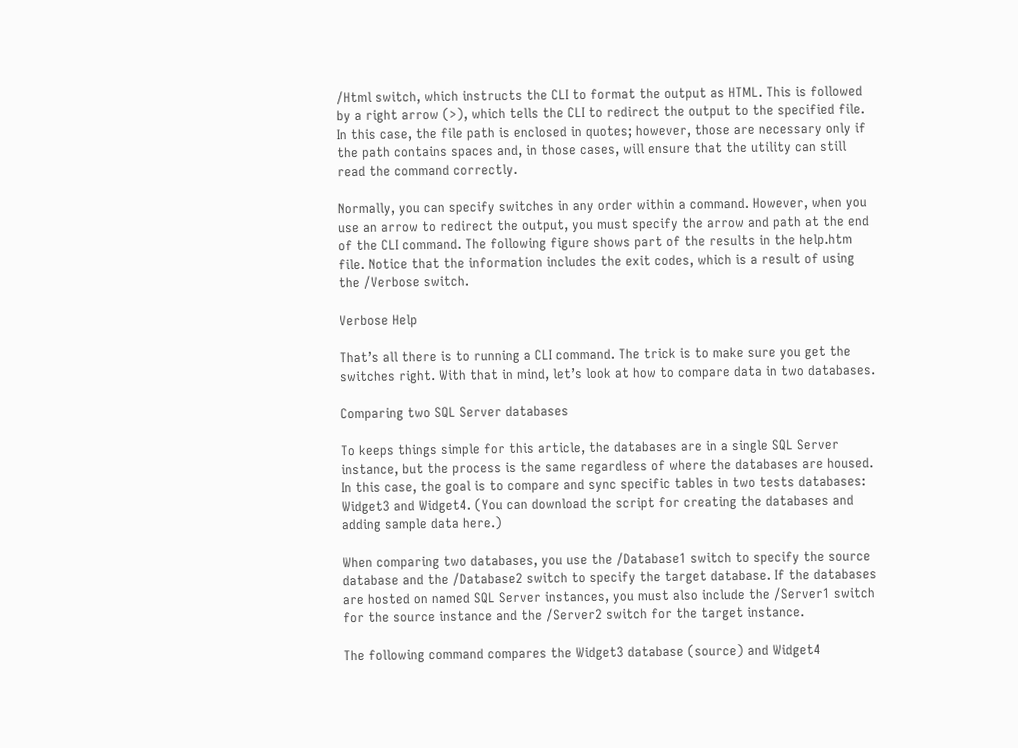/Html switch, which instructs the CLI to format the output as HTML. This is followed by a right arrow (>), which tells the CLI to redirect the output to the specified file. In this case, the file path is enclosed in quotes; however, those are necessary only if the path contains spaces and, in those cases, will ensure that the utility can still read the command correctly.

Normally, you can specify switches in any order within a command. However, when you use an arrow to redirect the output, you must specify the arrow and path at the end of the CLI command. The following figure shows part of the results in the help.htm file. Notice that the information includes the exit codes, which is a result of using the /Verbose switch.

Verbose Help

That’s all there is to running a CLI command. The trick is to make sure you get the switches right. With that in mind, let’s look at how to compare data in two databases.

Comparing two SQL Server databases

To keeps things simple for this article, the databases are in a single SQL Server instance, but the process is the same regardless of where the databases are housed. In this case, the goal is to compare and sync specific tables in two tests databases: Widget3 and Widget4. (You can download the script for creating the databases and adding sample data here.)

When comparing two databases, you use the /Database1 switch to specify the source database and the /Database2 switch to specify the target database. If the databases are hosted on named SQL Server instances, you must also include the /Server1 switch for the source instance and the /Server2 switch for the target instance.

The following command compares the Widget3 database (source) and Widget4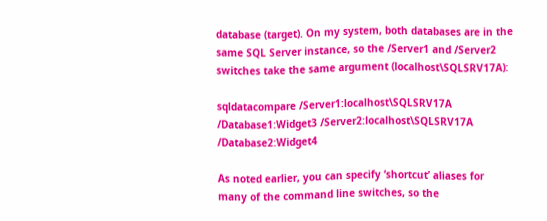database (target). On my system, both databases are in the same SQL Server instance, so the /Server1 and /Server2 switches take the same argument (localhost\SQLSRV17A):

sqldatacompare /Server1:localhost\SQLSRV17A /Database1:Widget3 /Server2:localhost\SQLSRV17A /Database2:Widget4

As noted earlier, you can specify ‘shortcut’ aliases for many of the command line switches, so the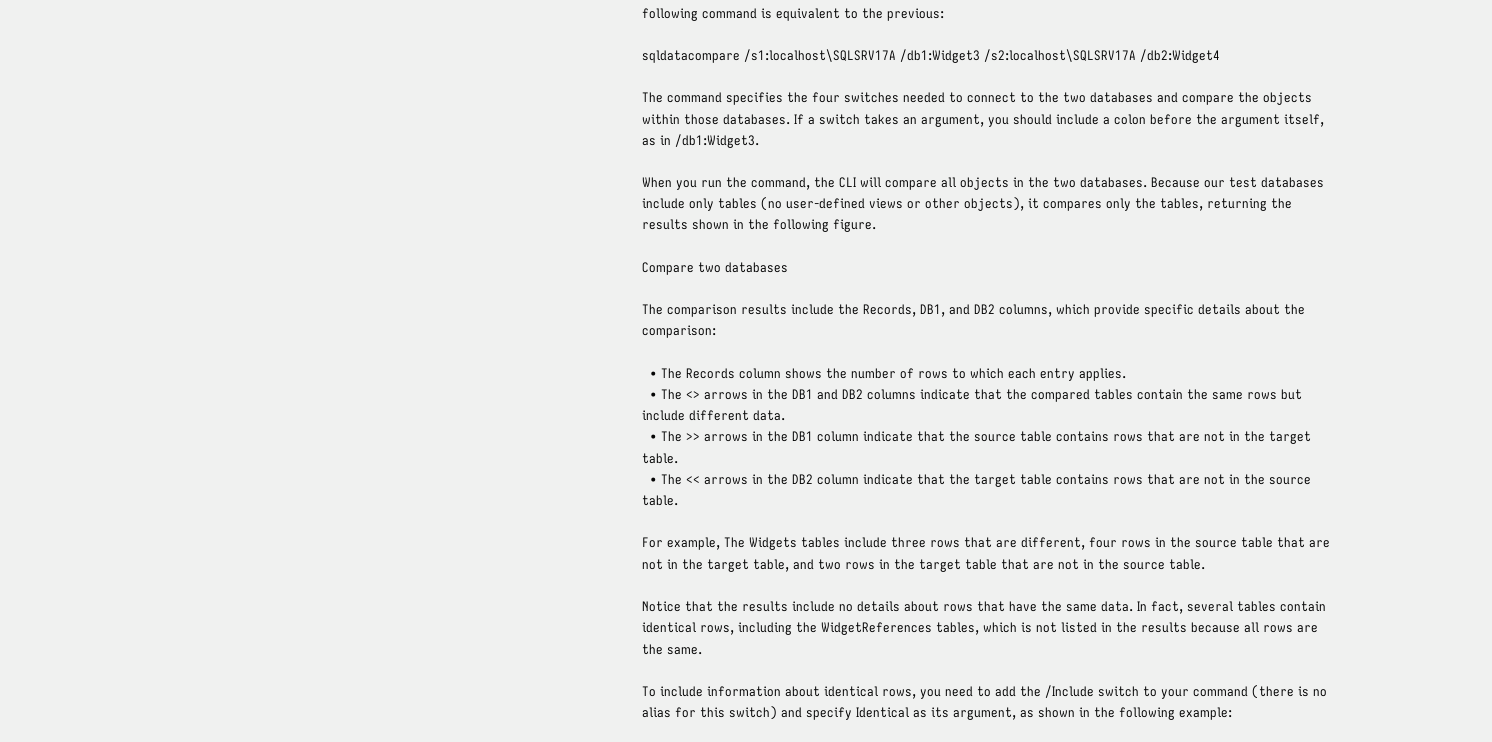following command is equivalent to the previous:

sqldatacompare /s1:localhost\SQLSRV17A /db1:Widget3 /s2:localhost\SQLSRV17A /db2:Widget4

The command specifies the four switches needed to connect to the two databases and compare the objects within those databases. If a switch takes an argument, you should include a colon before the argument itself, as in /db1:Widget3.

When you run the command, the CLI will compare all objects in the two databases. Because our test databases include only tables (no user-defined views or other objects), it compares only the tables, returning the results shown in the following figure.

Compare two databases

The comparison results include the Records, DB1, and DB2 columns, which provide specific details about the comparison:

  • The Records column shows the number of rows to which each entry applies.
  • The <> arrows in the DB1 and DB2 columns indicate that the compared tables contain the same rows but include different data.
  • The >> arrows in the DB1 column indicate that the source table contains rows that are not in the target table.
  • The << arrows in the DB2 column indicate that the target table contains rows that are not in the source table.

For example, The Widgets tables include three rows that are different, four rows in the source table that are not in the target table, and two rows in the target table that are not in the source table.

Notice that the results include no details about rows that have the same data. In fact, several tables contain identical rows, including the WidgetReferences tables, which is not listed in the results because all rows are the same.

To include information about identical rows, you need to add the /Include switch to your command (there is no alias for this switch) and specify Identical as its argument, as shown in the following example: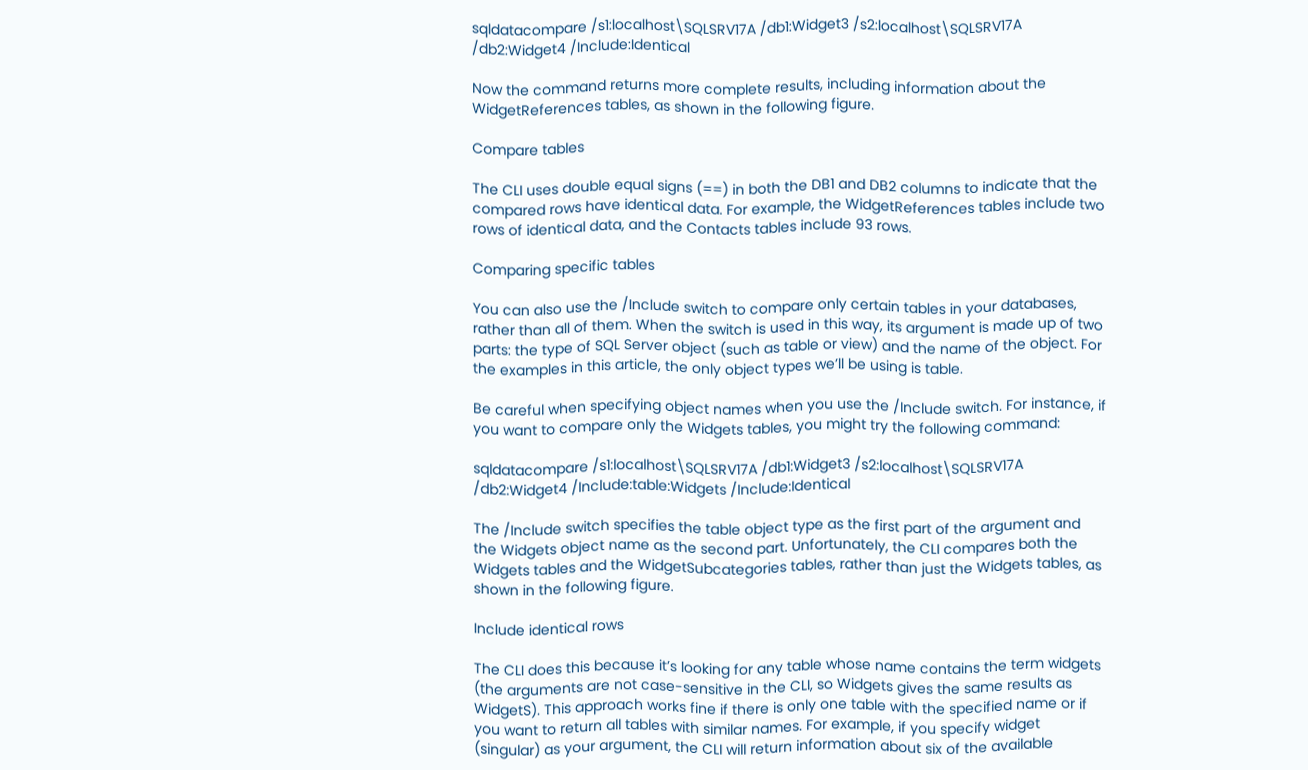sqldatacompare /s1:localhost\SQLSRV17A /db1:Widget3 /s2:localhost\SQLSRV17A /db2:Widget4 /Include:Identical

Now the command returns more complete results, including information about the WidgetReferences tables, as shown in the following figure.

Compare tables

The CLI uses double equal signs (==) in both the DB1 and DB2 columns to indicate that the compared rows have identical data. For example, the WidgetReferences tables include two rows of identical data, and the Contacts tables include 93 rows.

Comparing specific tables

You can also use the /Include switch to compare only certain tables in your databases, rather than all of them. When the switch is used in this way, its argument is made up of two parts: the type of SQL Server object (such as table or view) and the name of the object. For the examples in this article, the only object types we’ll be using is table.

Be careful when specifying object names when you use the /Include switch. For instance, if you want to compare only the Widgets tables, you might try the following command:

sqldatacompare /s1:localhost\SQLSRV17A /db1:Widget3 /s2:localhost\SQLSRV17A /db2:Widget4 /Include:table:Widgets /Include:Identical

The /Include switch specifies the table object type as the first part of the argument and the Widgets object name as the second part. Unfortunately, the CLI compares both the Widgets tables and the WidgetSubcategories tables, rather than just the Widgets tables, as shown in the following figure.

Include identical rows

The CLI does this because it’s looking for any table whose name contains the term widgets (the arguments are not case-sensitive in the CLI, so Widgets gives the same results as WidgetS). This approach works fine if there is only one table with the specified name or if you want to return all tables with similar names. For example, if you specify widget (singular) as your argument, the CLI will return information about six of the available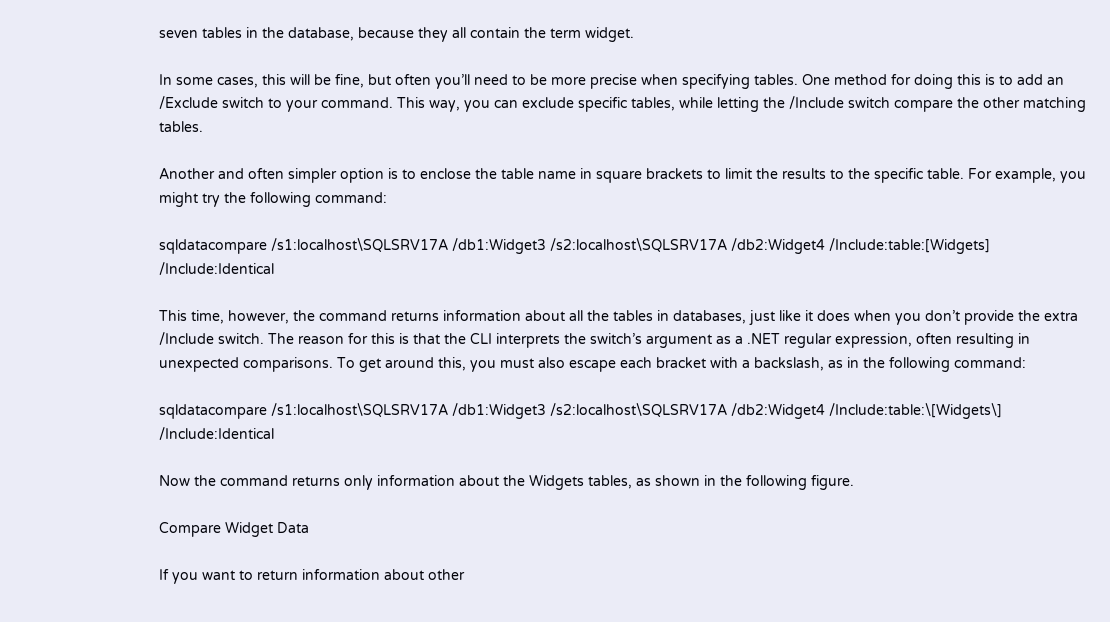seven tables in the database, because they all contain the term widget.

In some cases, this will be fine, but often you’ll need to be more precise when specifying tables. One method for doing this is to add an /Exclude switch to your command. This way, you can exclude specific tables, while letting the /Include switch compare the other matching tables.

Another and often simpler option is to enclose the table name in square brackets to limit the results to the specific table. For example, you might try the following command:

sqldatacompare /s1:localhost\SQLSRV17A /db1:Widget3 /s2:localhost\SQLSRV17A /db2:Widget4 /Include:table:[Widgets] /Include:Identical

This time, however, the command returns information about all the tables in databases, just like it does when you don’t provide the extra /Include switch. The reason for this is that the CLI interprets the switch’s argument as a .NET regular expression, often resulting in unexpected comparisons. To get around this, you must also escape each bracket with a backslash, as in the following command:

sqldatacompare /s1:localhost\SQLSRV17A /db1:Widget3 /s2:localhost\SQLSRV17A /db2:Widget4 /Include:table:\[Widgets\] /Include:Identical

Now the command returns only information about the Widgets tables, as shown in the following figure.

Compare Widget Data

If you want to return information about other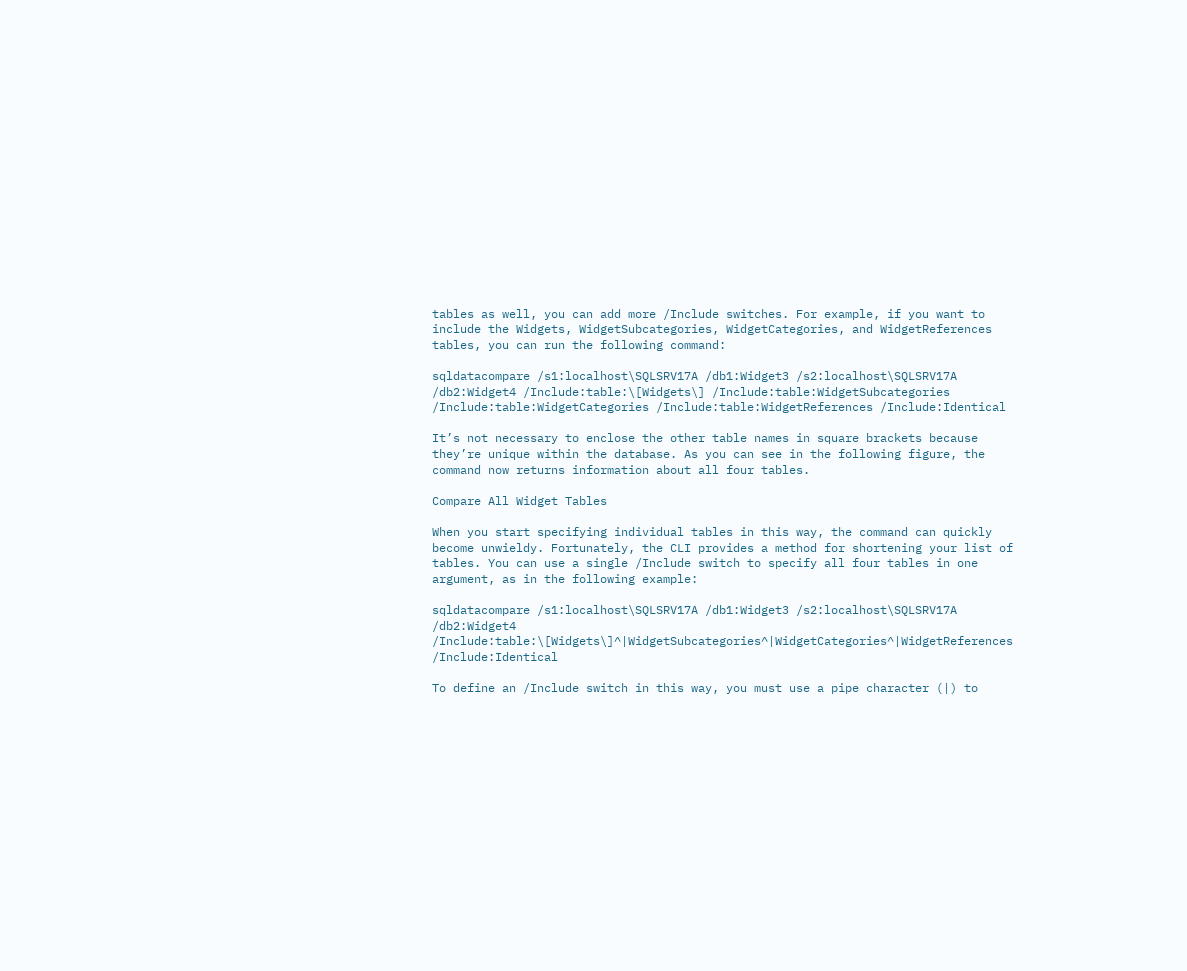tables as well, you can add more /Include switches. For example, if you want to include the Widgets, WidgetSubcategories, WidgetCategories, and WidgetReferences tables, you can run the following command:

sqldatacompare /s1:localhost\SQLSRV17A /db1:Widget3 /s2:localhost\SQLSRV17A /db2:Widget4 /Include:table:\[Widgets\] /Include:table:WidgetSubcategories /Include:table:WidgetCategories /Include:table:WidgetReferences /Include:Identical

It’s not necessary to enclose the other table names in square brackets because they’re unique within the database. As you can see in the following figure, the command now returns information about all four tables.

Compare All Widget Tables

When you start specifying individual tables in this way, the command can quickly become unwieldy. Fortunately, the CLI provides a method for shortening your list of tables. You can use a single /Include switch to specify all four tables in one argument, as in the following example:

sqldatacompare /s1:localhost\SQLSRV17A /db1:Widget3 /s2:localhost\SQLSRV17A /db2:Widget4 /Include:table:\[Widgets\]^|WidgetSubcategories^|WidgetCategories^|WidgetReferences /Include:Identical

To define an /Include switch in this way, you must use a pipe character (|) to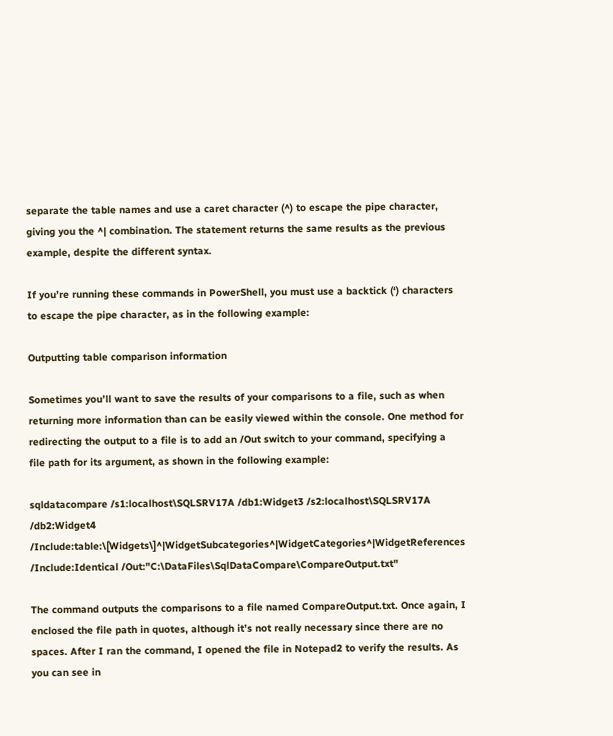separate the table names and use a caret character (^) to escape the pipe character, giving you the ^| combination. The statement returns the same results as the previous example, despite the different syntax.

If you’re running these commands in PowerShell, you must use a backtick (‘) characters to escape the pipe character, as in the following example:

Outputting table comparison information

Sometimes you’ll want to save the results of your comparisons to a file, such as when returning more information than can be easily viewed within the console. One method for redirecting the output to a file is to add an /Out switch to your command, specifying a file path for its argument, as shown in the following example:

sqldatacompare /s1:localhost\SQLSRV17A /db1:Widget3 /s2:localhost\SQLSRV17A /db2:Widget4 /Include:table:\[Widgets\]^|WidgetSubcategories^|WidgetCategories^|WidgetReferences /Include:Identical /Out:"C:\DataFiles\SqlDataCompare\CompareOutput.txt"

The command outputs the comparisons to a file named CompareOutput.txt. Once again, I enclosed the file path in quotes, although it’s not really necessary since there are no spaces. After I ran the command, I opened the file in Notepad2 to verify the results. As you can see in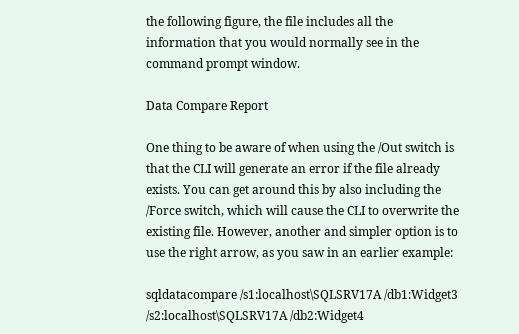the following figure, the file includes all the information that you would normally see in the command prompt window.

Data Compare Report

One thing to be aware of when using the /Out switch is that the CLI will generate an error if the file already exists. You can get around this by also including the /Force switch, which will cause the CLI to overwrite the existing file. However, another and simpler option is to use the right arrow, as you saw in an earlier example:

sqldatacompare /s1:localhost\SQLSRV17A /db1:Widget3 /s2:localhost\SQLSRV17A /db2:Widget4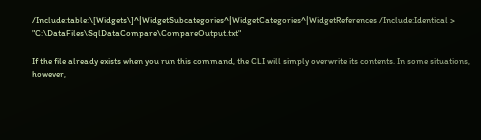/Include:table:\[Widgets\]^|WidgetSubcategories^|WidgetCategories^|WidgetReferences /Include:Identical > "C:\DataFiles\SqlDataCompare\CompareOutput.txt"

If the file already exists when you run this command, the CLI will simply overwrite its contents. In some situations, however,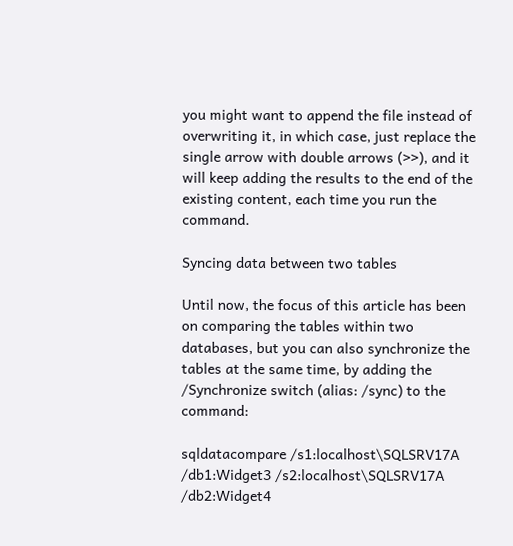you might want to append the file instead of overwriting it, in which case, just replace the single arrow with double arrows (>>), and it will keep adding the results to the end of the existing content, each time you run the command.

Syncing data between two tables

Until now, the focus of this article has been on comparing the tables within two databases, but you can also synchronize the tables at the same time, by adding the /Synchronize switch (alias: /sync) to the command:

sqldatacompare /s1:localhost\SQLSRV17A /db1:Widget3 /s2:localhost\SQLSRV17A /db2:Widget4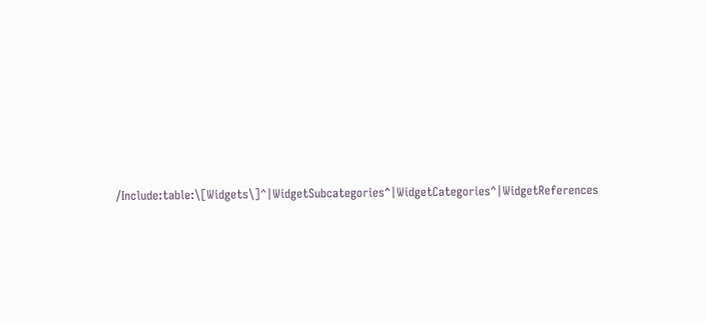/Include:table:\[Widgets\]^|WidgetSubcategories^|WidgetCategories^|WidgetReferences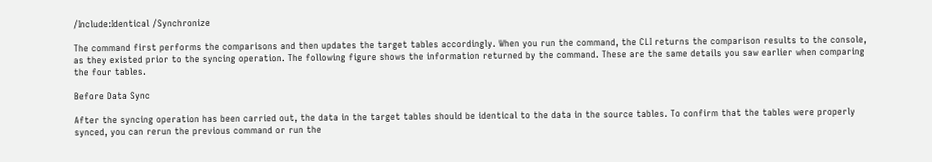/Include:Identical /Synchronize

The command first performs the comparisons and then updates the target tables accordingly. When you run the command, the CLI returns the comparison results to the console, as they existed prior to the syncing operation. The following figure shows the information returned by the command. These are the same details you saw earlier when comparing the four tables.

Before Data Sync

After the syncing operation has been carried out, the data in the target tables should be identical to the data in the source tables. To confirm that the tables were properly synced, you can rerun the previous command or run the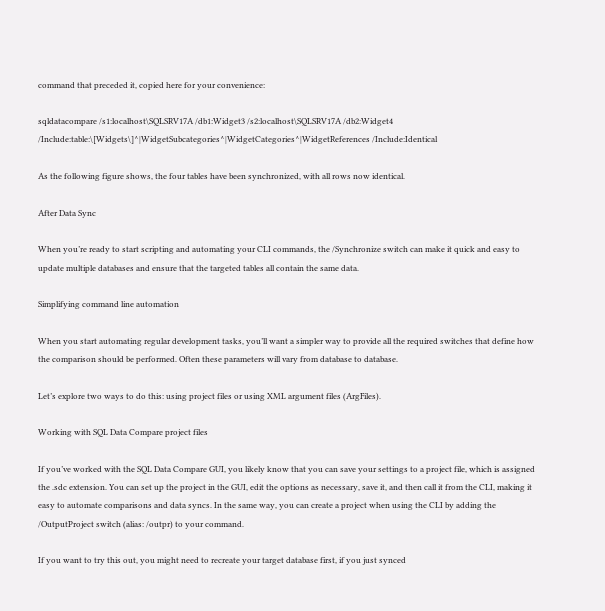command that preceded it, copied here for your convenience:

sqldatacompare /s1:localhost\SQLSRV17A /db1:Widget3 /s2:localhost\SQLSRV17A /db2:Widget4 /Include:table:\[Widgets\]^|WidgetSubcategories^|WidgetCategories^|WidgetReferences /Include:Identical

As the following figure shows, the four tables have been synchronized, with all rows now identical.

After Data Sync

When you’re ready to start scripting and automating your CLI commands, the /Synchronize switch can make it quick and easy to update multiple databases and ensure that the targeted tables all contain the same data.

Simplifying command line automation

When you start automating regular development tasks, you’ll want a simpler way to provide all the required switches that define how the comparison should be performed. Often these parameters will vary from database to database.

Let’s explore two ways to do this: using project files or using XML argument files (ArgFiles).

Working with SQL Data Compare project files

If you’ve worked with the SQL Data Compare GUI, you likely know that you can save your settings to a project file, which is assigned the .sdc extension. You can set up the project in the GUI, edit the options as necessary, save it, and then call it from the CLI, making it easy to automate comparisons and data syncs. In the same way, you can create a project when using the CLI by adding the /OutputProject switch (alias: /outpr) to your command.

If you want to try this out, you might need to recreate your target database first, if you just synced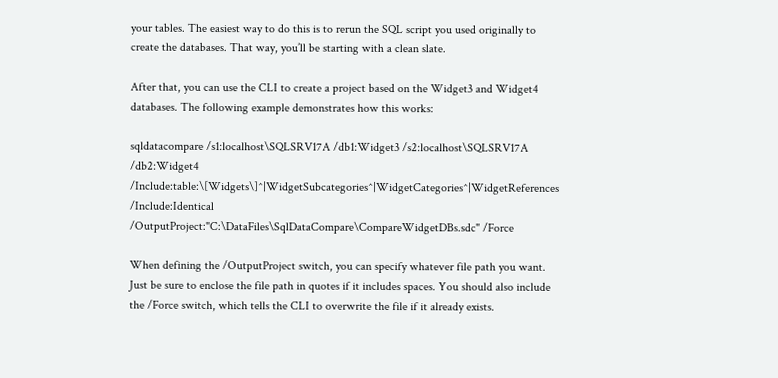your tables. The easiest way to do this is to rerun the SQL script you used originally to create the databases. That way, you’ll be starting with a clean slate.

After that, you can use the CLI to create a project based on the Widget3 and Widget4 databases. The following example demonstrates how this works:

sqldatacompare /s1:localhost\SQLSRV17A /db1:Widget3 /s2:localhost\SQLSRV17A /db2:Widget4 /Include:table:\[Widgets\]^|WidgetSubcategories^|WidgetCategories^|WidgetReferences /Include:Identical /OutputProject:"C:\DataFiles\SqlDataCompare\CompareWidgetDBs.sdc" /Force

When defining the /OutputProject switch, you can specify whatever file path you want. Just be sure to enclose the file path in quotes if it includes spaces. You should also include the /Force switch, which tells the CLI to overwrite the file if it already exists.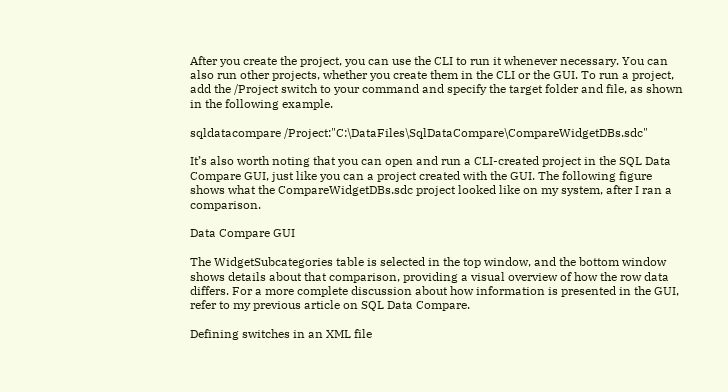After you create the project, you can use the CLI to run it whenever necessary. You can also run other projects, whether you create them in the CLI or the GUI. To run a project, add the /Project switch to your command and specify the target folder and file, as shown in the following example.

sqldatacompare /Project:"C:\DataFiles\SqlDataCompare\CompareWidgetDBs.sdc"

It’s also worth noting that you can open and run a CLI-created project in the SQL Data Compare GUI, just like you can a project created with the GUI. The following figure shows what the CompareWidgetDBs.sdc project looked like on my system, after I ran a comparison.

Data Compare GUI

The WidgetSubcategories table is selected in the top window, and the bottom window shows details about that comparison, providing a visual overview of how the row data differs. For a more complete discussion about how information is presented in the GUI, refer to my previous article on SQL Data Compare.

Defining switches in an XML file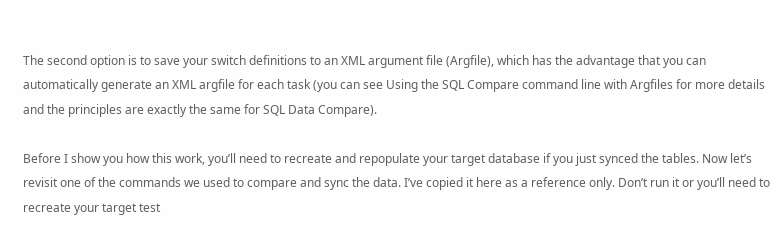The second option is to save your switch definitions to an XML argument file (Argfile), which has the advantage that you can automatically generate an XML argfile for each task (you can see Using the SQL Compare command line with Argfiles for more details and the principles are exactly the same for SQL Data Compare).

Before I show you how this work, you’ll need to recreate and repopulate your target database if you just synced the tables. Now let’s revisit one of the commands we used to compare and sync the data. I’ve copied it here as a reference only. Don’t run it or you’ll need to recreate your target test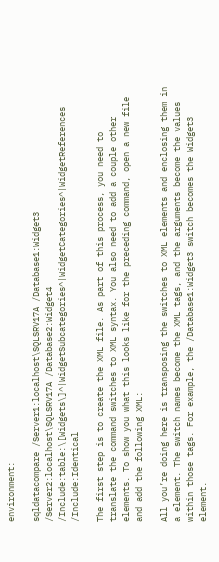environment:

sqldatacompare /Server1:localhost\SQLSRV17A /Database1:Widget3 /Server2:localhost\SQLSRV17A /Database2:Widget4 /Include:table:\[Widgets\]^|WidgetSubcategories^|WidgetCategories^|WidgetReferences /Include:Identical

The first step is to create the XML file. As part of this process, you need to translate the command switches to XML syntax. You also need to add a couple other elements. To show you what this looks like for the preceding command, open a new file and add the following XML:

All you’re doing here is transposing the switches to XML elements and enclosing them in a element. The switch names become the XML tags, and the arguments become the values within those tags. For example, the /Database1:Widget3 switch becomes the Widget3 element.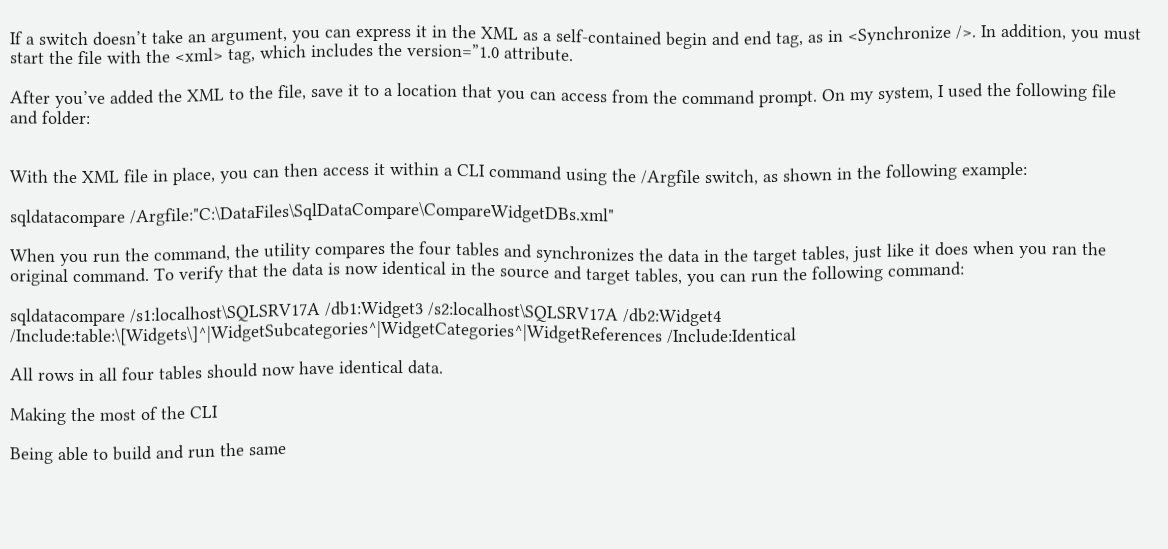If a switch doesn’t take an argument, you can express it in the XML as a self-contained begin and end tag, as in <Synchronize />. In addition, you must start the file with the <xml> tag, which includes the version=”1.0 attribute.

After you’ve added the XML to the file, save it to a location that you can access from the command prompt. On my system, I used the following file and folder:


With the XML file in place, you can then access it within a CLI command using the /Argfile switch, as shown in the following example:

sqldatacompare /Argfile:"C:\DataFiles\SqlDataCompare\CompareWidgetDBs.xml"

When you run the command, the utility compares the four tables and synchronizes the data in the target tables, just like it does when you ran the original command. To verify that the data is now identical in the source and target tables, you can run the following command:

sqldatacompare /s1:localhost\SQLSRV17A /db1:Widget3 /s2:localhost\SQLSRV17A /db2:Widget4 /Include:table:\[Widgets\]^|WidgetSubcategories^|WidgetCategories^|WidgetReferences /Include:Identical

All rows in all four tables should now have identical data.

Making the most of the CLI

Being able to build and run the same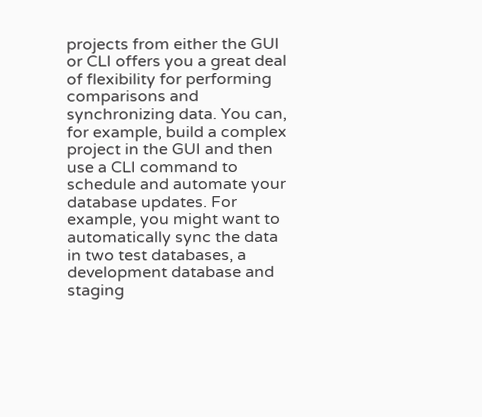projects from either the GUI or CLI offers you a great deal of flexibility for performing comparisons and synchronizing data. You can, for example, build a complex project in the GUI and then use a CLI command to schedule and automate your database updates. For example, you might want to automatically sync the data in two test databases, a development database and staging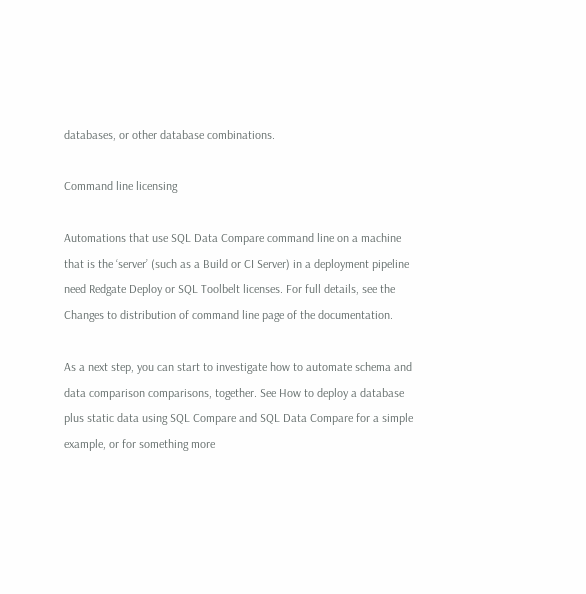databases, or other database combinations.

Command line licensing

Automations that use SQL Data Compare command line on a machine that is the ‘server’ (such as a Build or CI Server) in a deployment pipeline need Redgate Deploy or SQL Toolbelt licenses. For full details, see the Changes to distribution of command line page of the documentation.

As a next step, you can start to investigate how to automate schema and data comparison comparisons, together. See How to deploy a database plus static data using SQL Compare and SQL Data Compare for a simple example, or for something more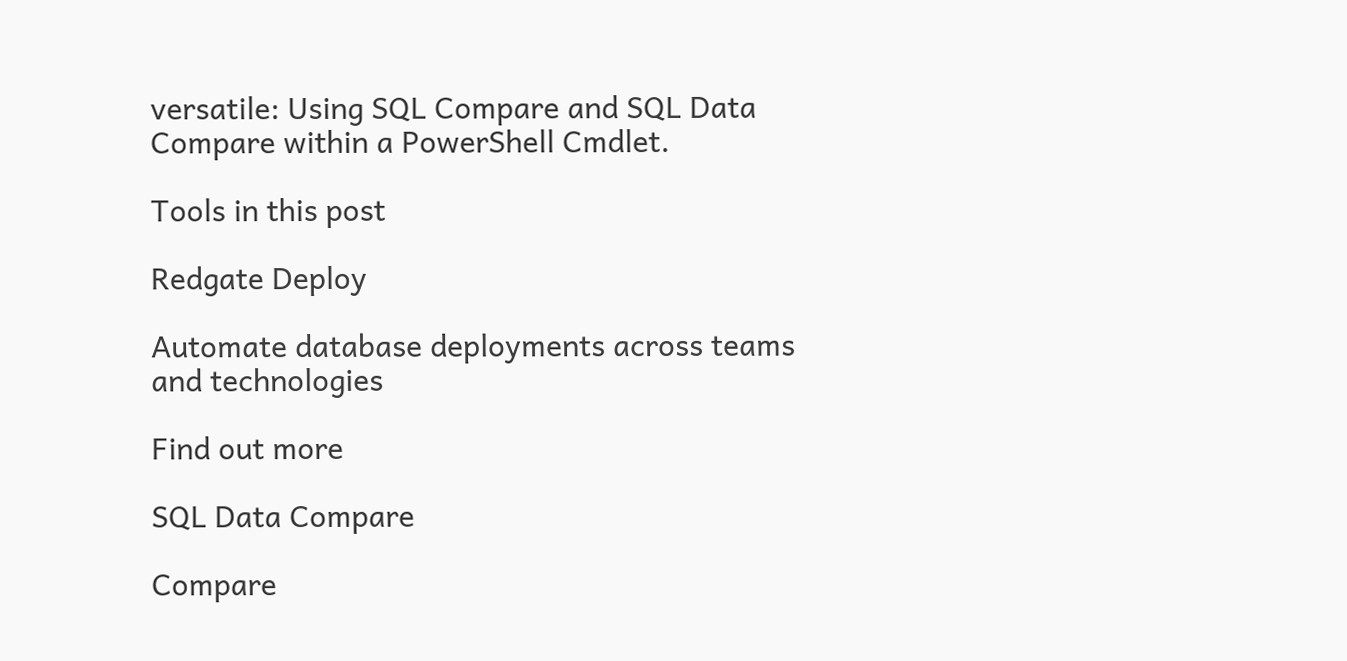versatile: Using SQL Compare and SQL Data Compare within a PowerShell Cmdlet.

Tools in this post

Redgate Deploy

Automate database deployments across teams and technologies

Find out more

SQL Data Compare

Compare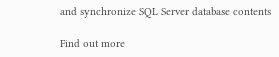and synchronize SQL Server database contents

Find out more